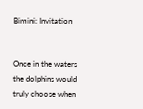Bimini: Invitation


Once in the waters the dolphins would truly choose when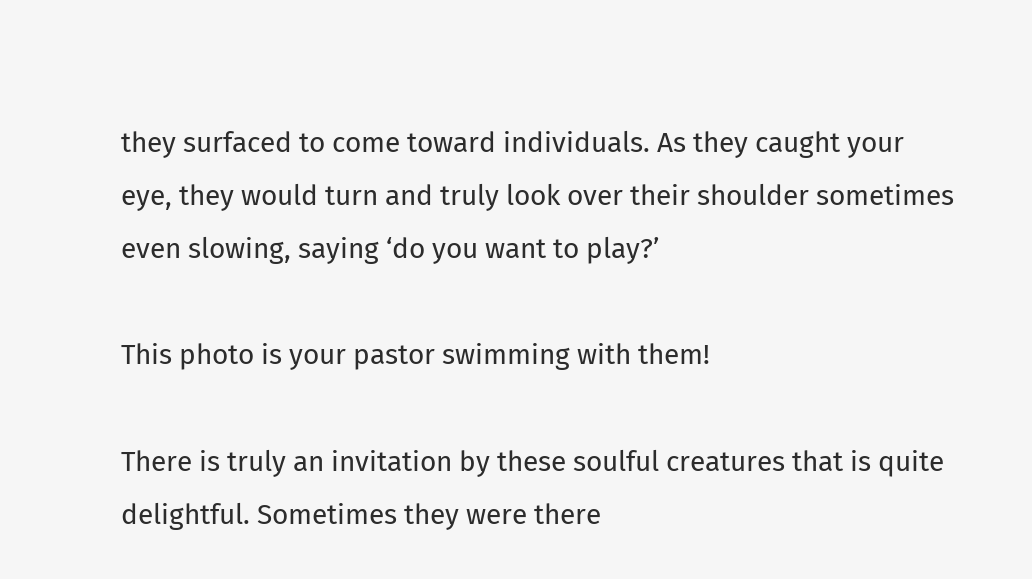they surfaced to come toward individuals. As they caught your eye, they would turn and truly look over their shoulder sometimes even slowing, saying ‘do you want to play?’

This photo is your pastor swimming with them!

There is truly an invitation by these soulful creatures that is quite delightful. Sometimes they were there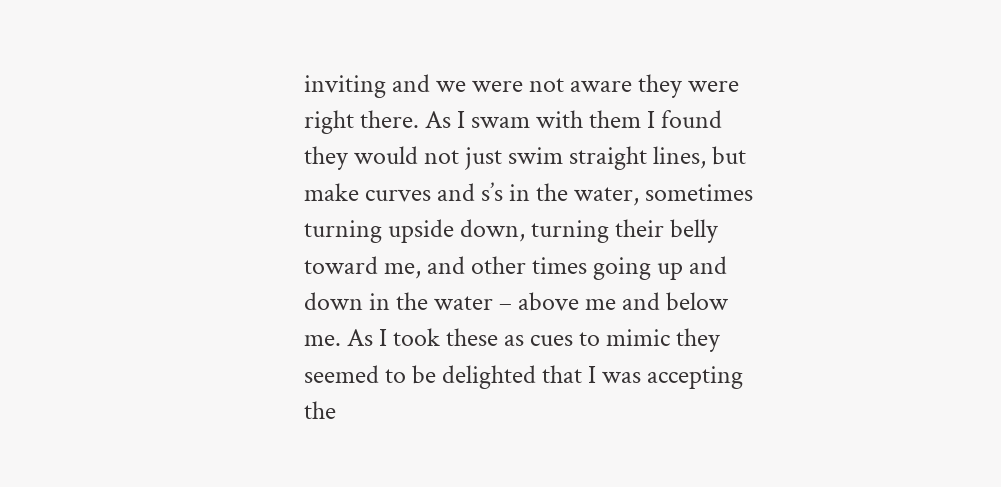inviting and we were not aware they were right there. As I swam with them I found they would not just swim straight lines, but make curves and s’s in the water, sometimes turning upside down, turning their belly toward me, and other times going up and down in the water – above me and below me. As I took these as cues to mimic they seemed to be delighted that I was accepting the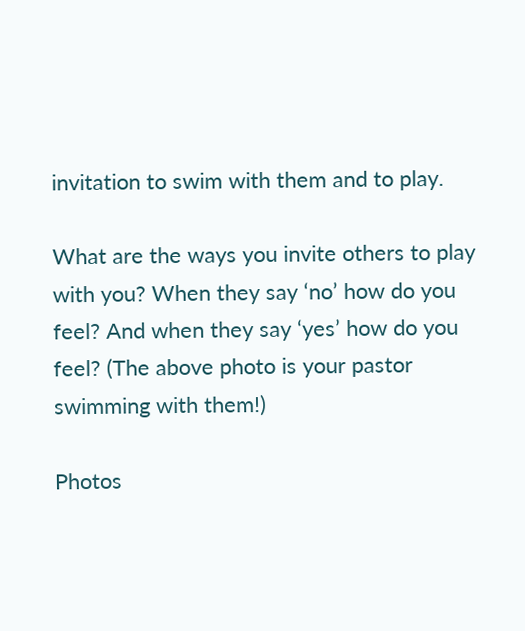invitation to swim with them and to play.

What are the ways you invite others to play with you? When they say ‘no’ how do you feel? And when they say ‘yes’ how do you feel? (The above photo is your pastor swimming with them!)

Photos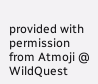provided with permission from Atmoji @ WildQuest